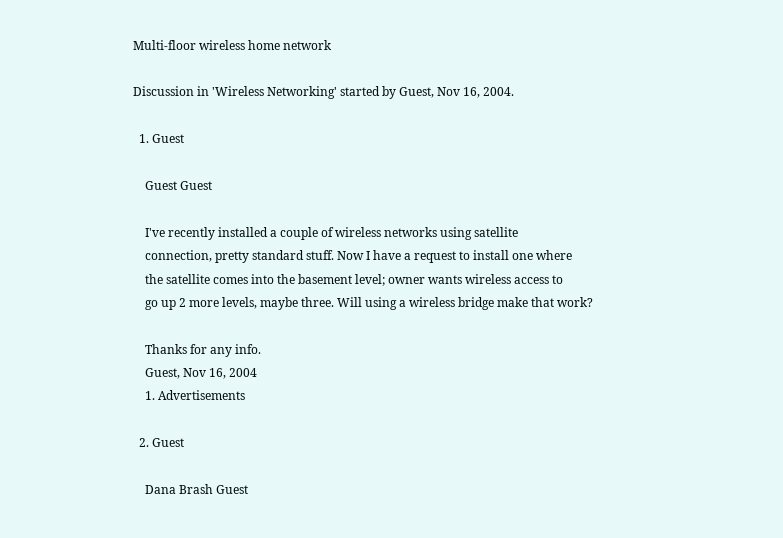Multi-floor wireless home network

Discussion in 'Wireless Networking' started by Guest, Nov 16, 2004.

  1. Guest

    Guest Guest

    I've recently installed a couple of wireless networks using satellite
    connection, pretty standard stuff. Now I have a request to install one where
    the satellite comes into the basement level; owner wants wireless access to
    go up 2 more levels, maybe three. Will using a wireless bridge make that work?

    Thanks for any info.
    Guest, Nov 16, 2004
    1. Advertisements

  2. Guest

    Dana Brash Guest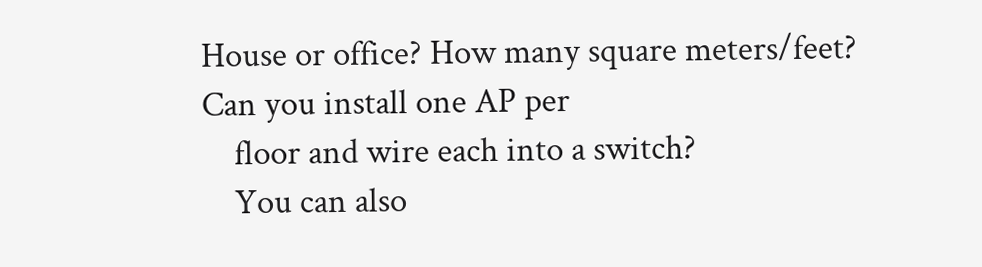House or office? How many square meters/feet? Can you install one AP per
    floor and wire each into a switch?
    You can also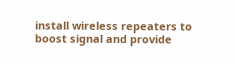install wireless repeaters to boost signal and provide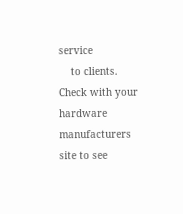service
    to clients. Check with your hardware manufacturers site to see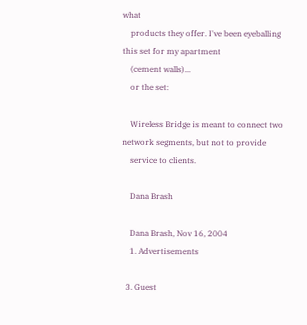what
    products they offer. I've been eyeballing this set for my apartment
    (cement walls)...
    or the set:

    Wireless Bridge is meant to connect two network segments, but not to provide
    service to clients.

    Dana Brash

    Dana Brash, Nov 16, 2004
    1. Advertisements

  3. Guest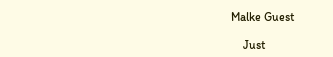Malke Guest

    Just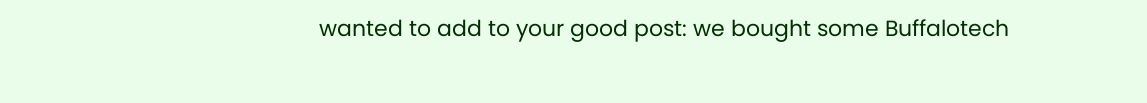wanted to add to your good post: we bought some Buffalotech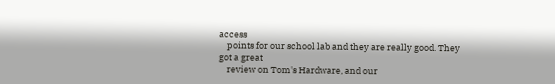access
    points for our school lab and they are really good. They got a great
    review on Tom's Hardware, and our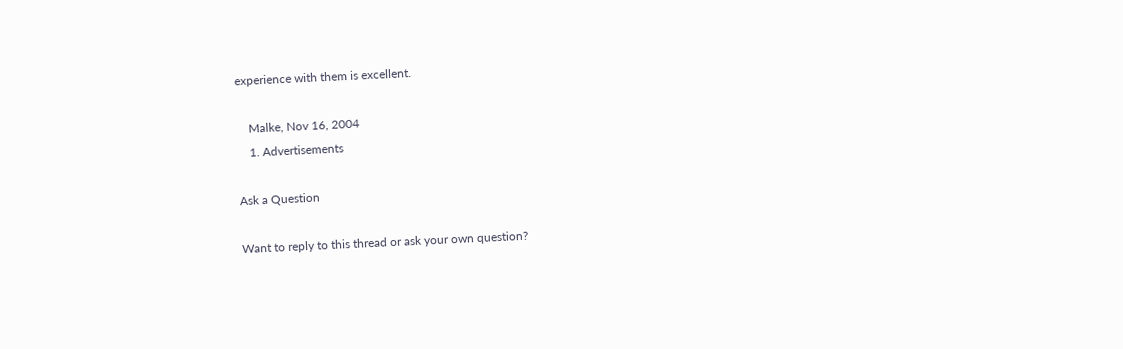experience with them is excellent.

    Malke, Nov 16, 2004
    1. Advertisements

Ask a Question

Want to reply to this thread or ask your own question?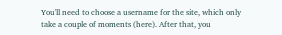You'll need to choose a username for the site, which only take a couple of moments (here). After that, you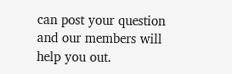can post your question and our members will help you out.